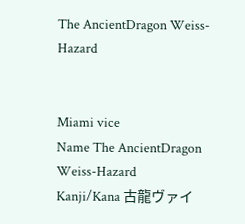The AncientDragon Weiss-Hazard


Miami vice
Name The AncientDragon Weiss-Hazard
Kanji/Kana 古龍ヴァイ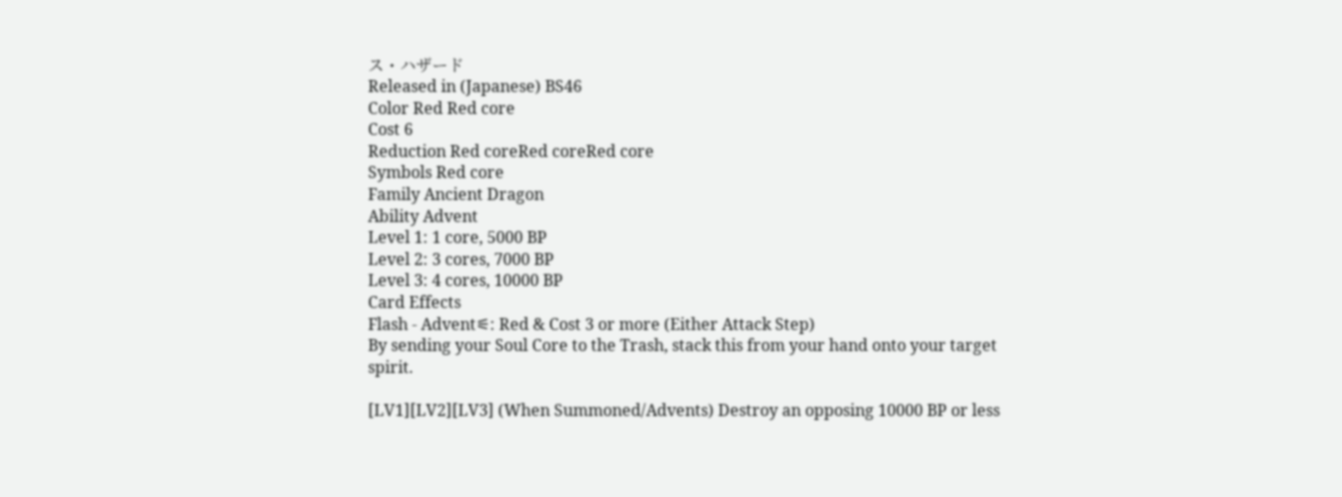ス・ハザード
Released in (Japanese) BS46
Color Red Red core
Cost 6
Reduction Red coreRed coreRed core
Symbols Red core
Family Ancient Dragon
Ability Advent
Level 1: 1 core, 5000 BP
Level 2: 3 cores, 7000 BP
Level 3: 4 cores, 10000 BP
Card Effects
Flash - Advent⚟: Red & Cost 3 or more (Either Attack Step)
By sending your Soul Core to the Trash, stack this from your hand onto your target spirit.

[LV1][LV2][LV3] (When Summoned/Advents) Destroy an opposing 10000 BP or less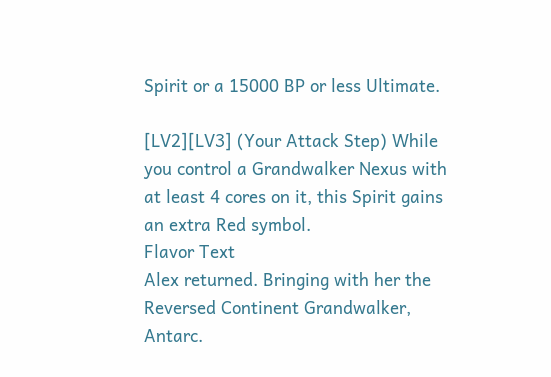Spirit or a 15000 BP or less Ultimate.

[LV2][LV3] (Your Attack Step) While you control a Grandwalker Nexus with at least 4 cores on it, this Spirit gains an extra Red symbol.
Flavor Text
Alex returned. Bringing with her the Reversed Continent Grandwalker, Antarc.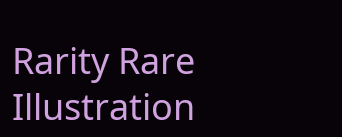Rarity Rare
Illustration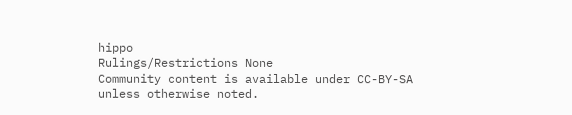hippo
Rulings/Restrictions None
Community content is available under CC-BY-SA unless otherwise noted.